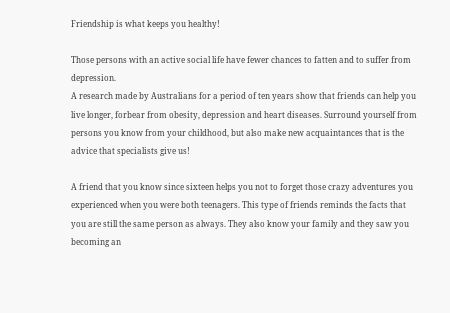Friendship is what keeps you healthy!

Those persons with an active social life have fewer chances to fatten and to suffer from depression.
A research made by Australians for a period of ten years show that friends can help you live longer, forbear from obesity, depression and heart diseases. Surround yourself from persons you know from your childhood, but also make new acquaintances that is the advice that specialists give us!

A friend that you know since sixteen helps you not to forget those crazy adventures you experienced when you were both teenagers. This type of friends reminds the facts that you are still the same person as always. They also know your family and they saw you becoming an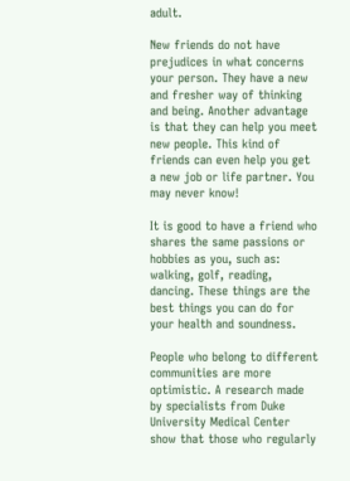adult.

New friends do not have prejudices in what concerns your person. They have a new and fresher way of thinking and being. Another advantage is that they can help you meet new people. This kind of friends can even help you get a new job or life partner. You may never know!

It is good to have a friend who shares the same passions or hobbies as you, such as: walking, golf, reading, dancing. These things are the best things you can do for your health and soundness.

People who belong to different communities are more optimistic. A research made by specialists from Duke University Medical Center show that those who regularly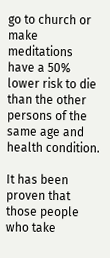go to church or make meditations have a 50% lower risk to die than the other persons of the same age and health condition.

It has been proven that those people who take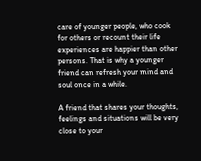care of younger people, who cook for others or recount their life experiences are happier than other persons. That is why a younger friend can refresh your mind and soul once in a while.

A friend that shares your thoughts, feelings and situations will be very close to your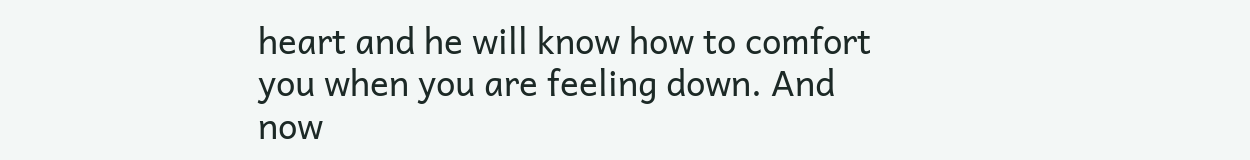heart and he will know how to comfort you when you are feeling down. And now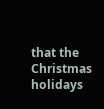that the Christmas holidays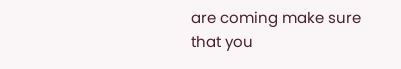are coming make sure that you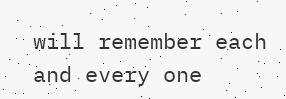will remember each and every one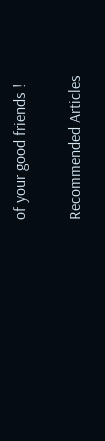of your good friends !

Recommended Articles